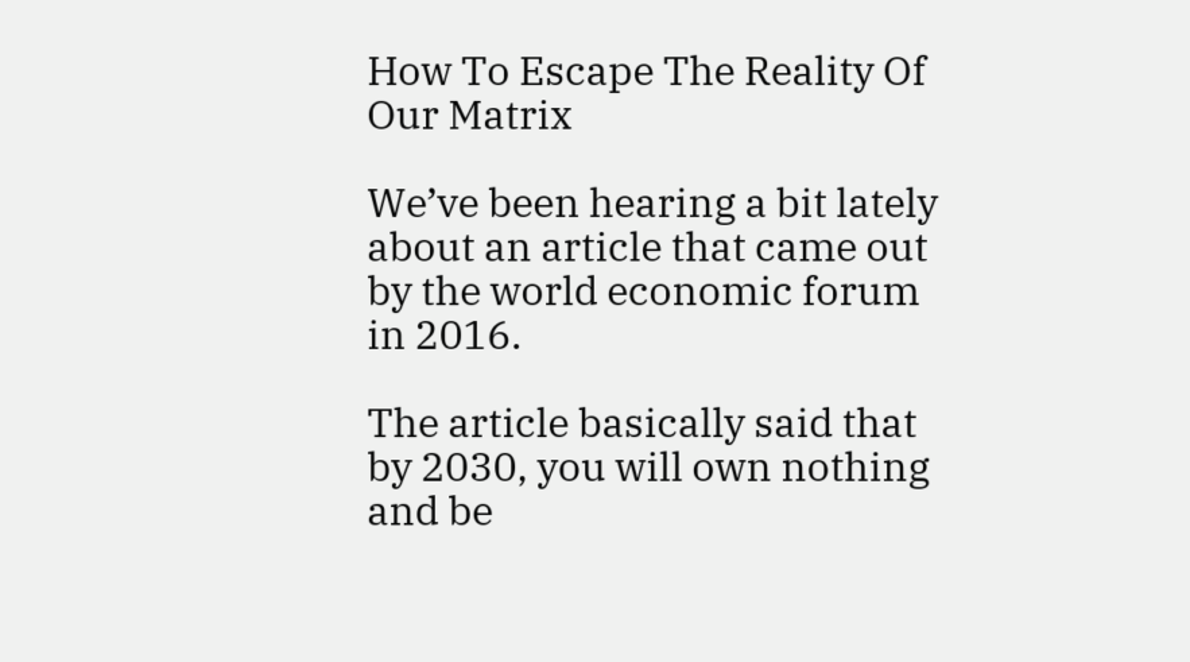How To Escape The Reality Of Our Matrix

We’ve been hearing a bit lately about an article that came out by the world economic forum in 2016.

The article basically said that by 2030, you will own nothing and be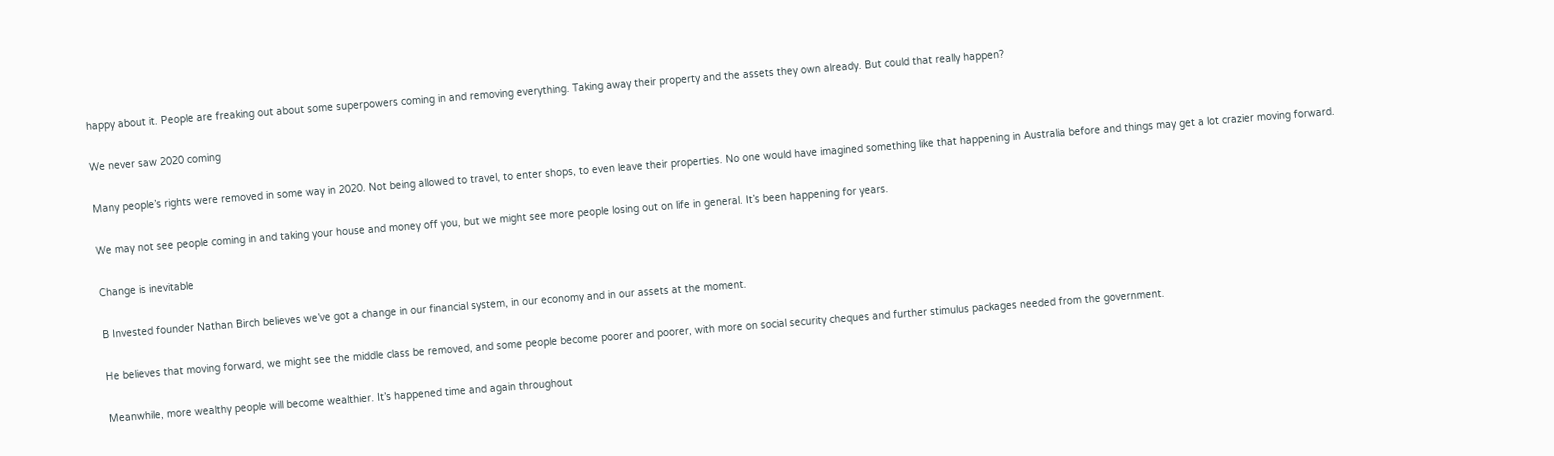happy about it. People are freaking out about some superpowers coming in and removing everything. Taking away their property and the assets they own already. But could that really happen?

We never saw 2020 coming

Many people’s rights were removed in some way in 2020. Not being allowed to travel, to enter shops, to even leave their properties. No one would have imagined something like that happening in Australia before and things may get a lot crazier moving forward.

We may not see people coming in and taking your house and money off you, but we might see more people losing out on life in general. It’s been happening for years.

Change is inevitable

B Invested founder Nathan Birch believes we’ve got a change in our financial system, in our economy and in our assets at the moment.

He believes that moving forward, we might see the middle class be removed, and some people become poorer and poorer, with more on social security cheques and further stimulus packages needed from the government.

Meanwhile, more wealthy people will become wealthier. It’s happened time and again throughout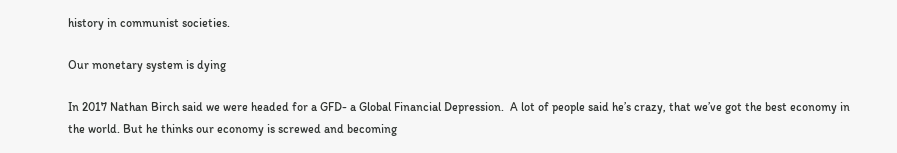history in communist societies.

Our monetary system is dying

In 2017 Nathan Birch said we were headed for a GFD- a Global Financial Depression.  A lot of people said he’s crazy, that we’ve got the best economy in the world. But he thinks our economy is screwed and becoming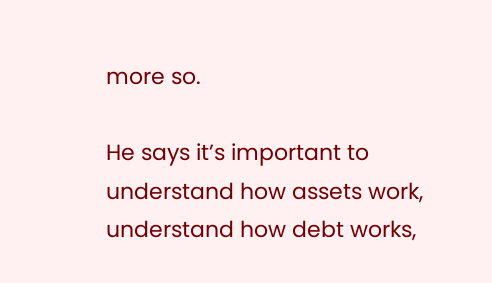more so.

He says it’s important to understand how assets work, understand how debt works,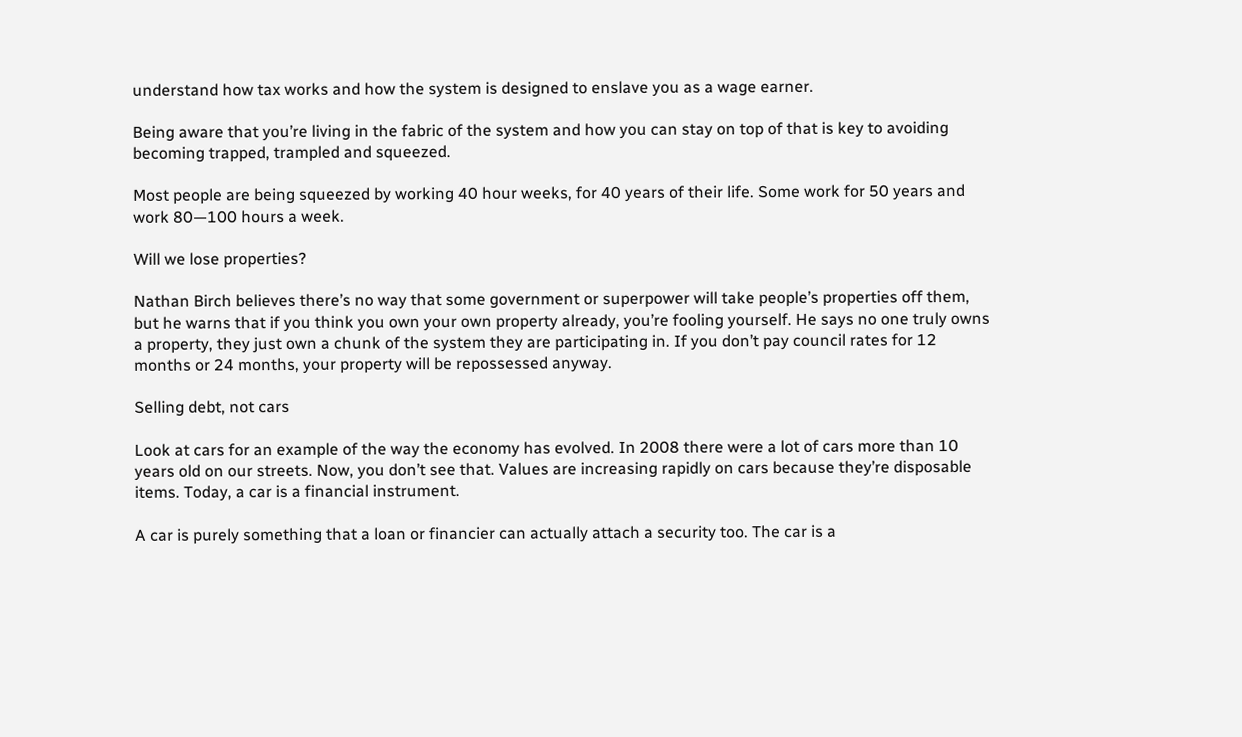understand how tax works and how the system is designed to enslave you as a wage earner.

Being aware that you’re living in the fabric of the system and how you can stay on top of that is key to avoiding becoming trapped, trampled and squeezed.

Most people are being squeezed by working 40 hour weeks, for 40 years of their life. Some work for 50 years and work 80—100 hours a week.

Will we lose properties?

Nathan Birch believes there’s no way that some government or superpower will take people’s properties off them, but he warns that if you think you own your own property already, you’re fooling yourself. He says no one truly owns a property, they just own a chunk of the system they are participating in. If you don’t pay council rates for 12 months or 24 months, your property will be repossessed anyway.

Selling debt, not cars

Look at cars for an example of the way the economy has evolved. In 2008 there were a lot of cars more than 10 years old on our streets. Now, you don’t see that. Values are increasing rapidly on cars because they’re disposable items. Today, a car is a financial instrument.

A car is purely something that a loan or financier can actually attach a security too. The car is a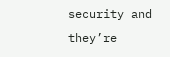security and they’re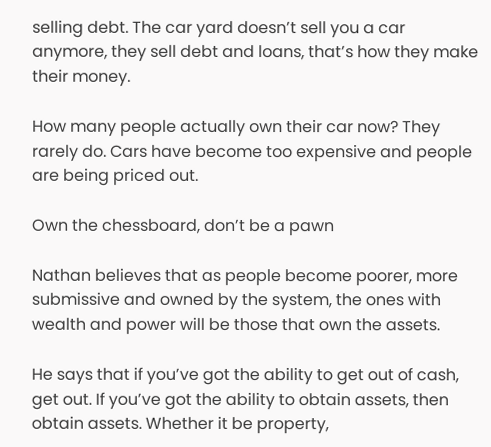selling debt. The car yard doesn’t sell you a car anymore, they sell debt and loans, that’s how they make their money.

How many people actually own their car now? They rarely do. Cars have become too expensive and people are being priced out.

Own the chessboard, don’t be a pawn

Nathan believes that as people become poorer, more submissive and owned by the system, the ones with wealth and power will be those that own the assets.

He says that if you’ve got the ability to get out of cash, get out. If you’ve got the ability to obtain assets, then obtain assets. Whether it be property,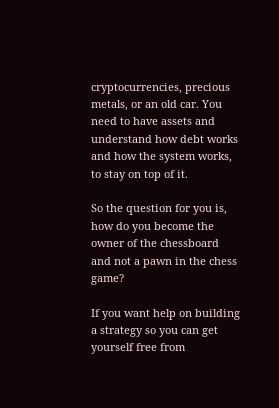cryptocurrencies, precious metals, or an old car. You need to have assets and understand how debt works and how the system works, to stay on top of it.

So the question for you is, how do you become the owner of the chessboard and not a pawn in the chess game?

If you want help on building a strategy so you can get yourself free from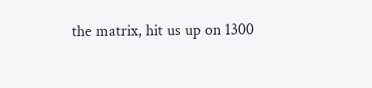the matrix, hit us up on 1300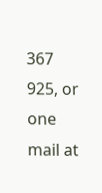367 925, or one mail at